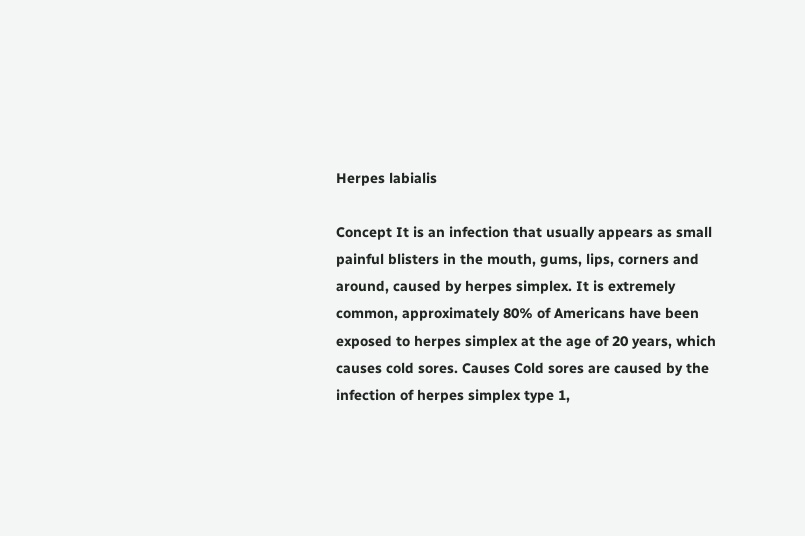Herpes labialis

Concept It is an infection that usually appears as small painful blisters in the mouth, gums, lips, corners and around, caused by herpes simplex. It is extremely common, approximately 80% of Americans have been exposed to herpes simplex at the age of 20 years, which causes cold sores. Causes Cold sores are caused by the infection of herpes simplex type 1,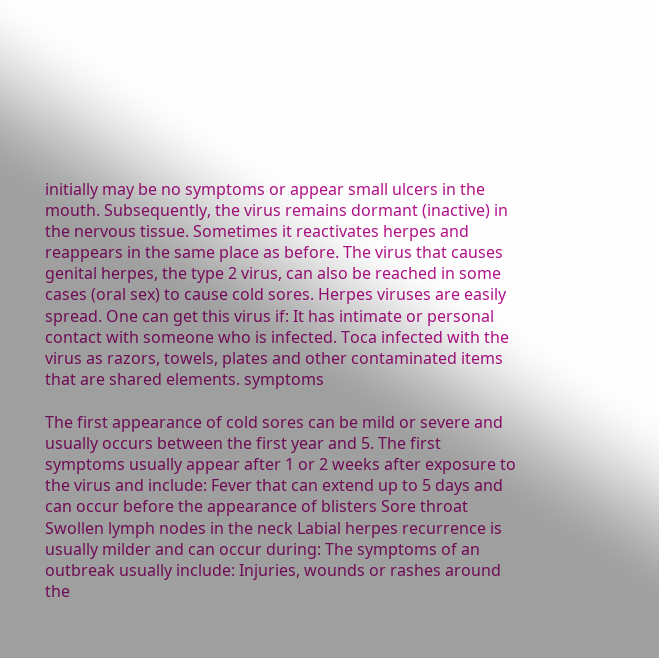initially may be no symptoms or appear small ulcers in the mouth. Subsequently, the virus remains dormant (inactive) in the nervous tissue. Sometimes it reactivates herpes and reappears in the same place as before. The virus that causes genital herpes, the type 2 virus, can also be reached in some cases (oral sex) to cause cold sores. Herpes viruses are easily spread. One can get this virus if: It has intimate or personal contact with someone who is infected. Toca infected with the virus as razors, towels, plates and other contaminated items that are shared elements. symptoms

The first appearance of cold sores can be mild or severe and usually occurs between the first year and 5. The first symptoms usually appear after 1 or 2 weeks after exposure to the virus and include: Fever that can extend up to 5 days and can occur before the appearance of blisters Sore throat Swollen lymph nodes in the neck Labial herpes recurrence is usually milder and can occur during: The symptoms of an outbreak usually include: Injuries, wounds or rashes around the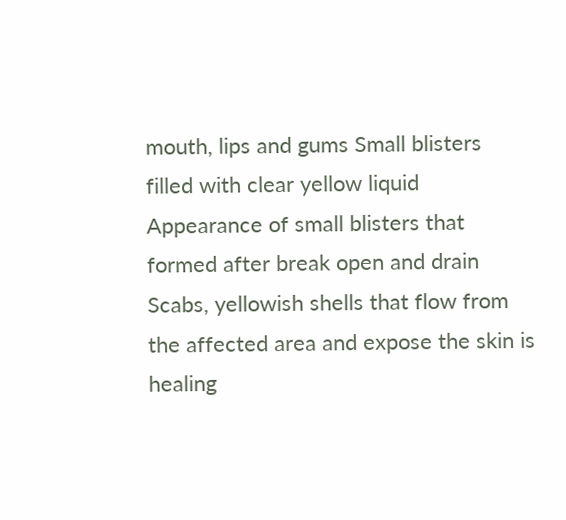mouth, lips and gums Small blisters filled with clear yellow liquid Appearance of small blisters that formed after break open and drain Scabs, yellowish shells that flow from the affected area and expose the skin is healing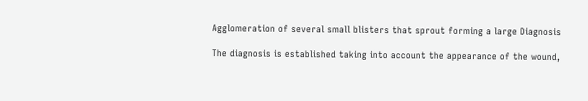Agglomeration of several small blisters that sprout forming a large Diagnosis

The diagnosis is established taking into account the appearance of the wound,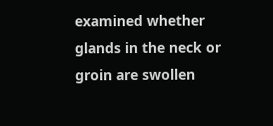examined whether glands in the neck or groin are swollen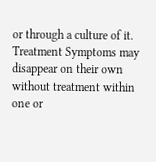or through a culture of it. Treatment Symptoms may disappear on their own without treatment within one or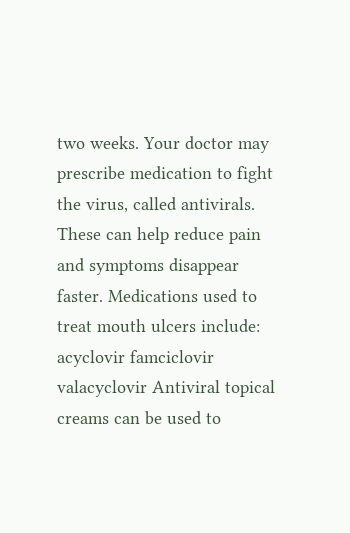two weeks. Your doctor may prescribe medication to fight the virus, called antivirals. These can help reduce pain and symptoms disappear faster. Medications used to treat mouth ulcers include: acyclovir famciclovir valacyclovir Antiviral topical creams can be used to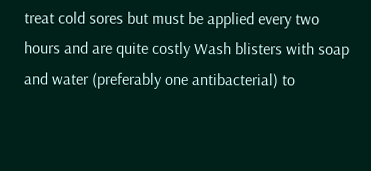treat cold sores but must be applied every two hours and are quite costly Wash blisters with soap and water (preferably one antibacterial) to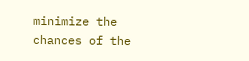minimize the chances of the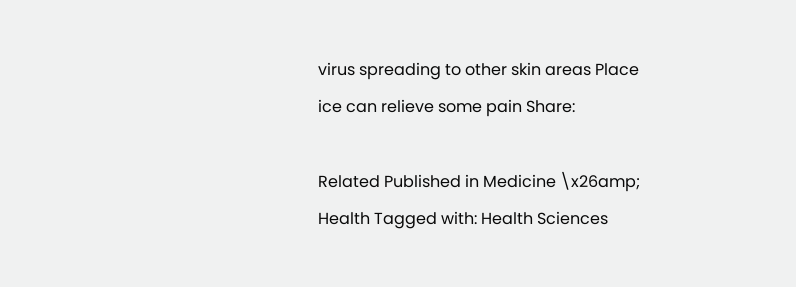virus spreading to other skin areas Place ice can relieve some pain Share:

Related Published in Medicine \x26amp; Health Tagged with: Health Sciences